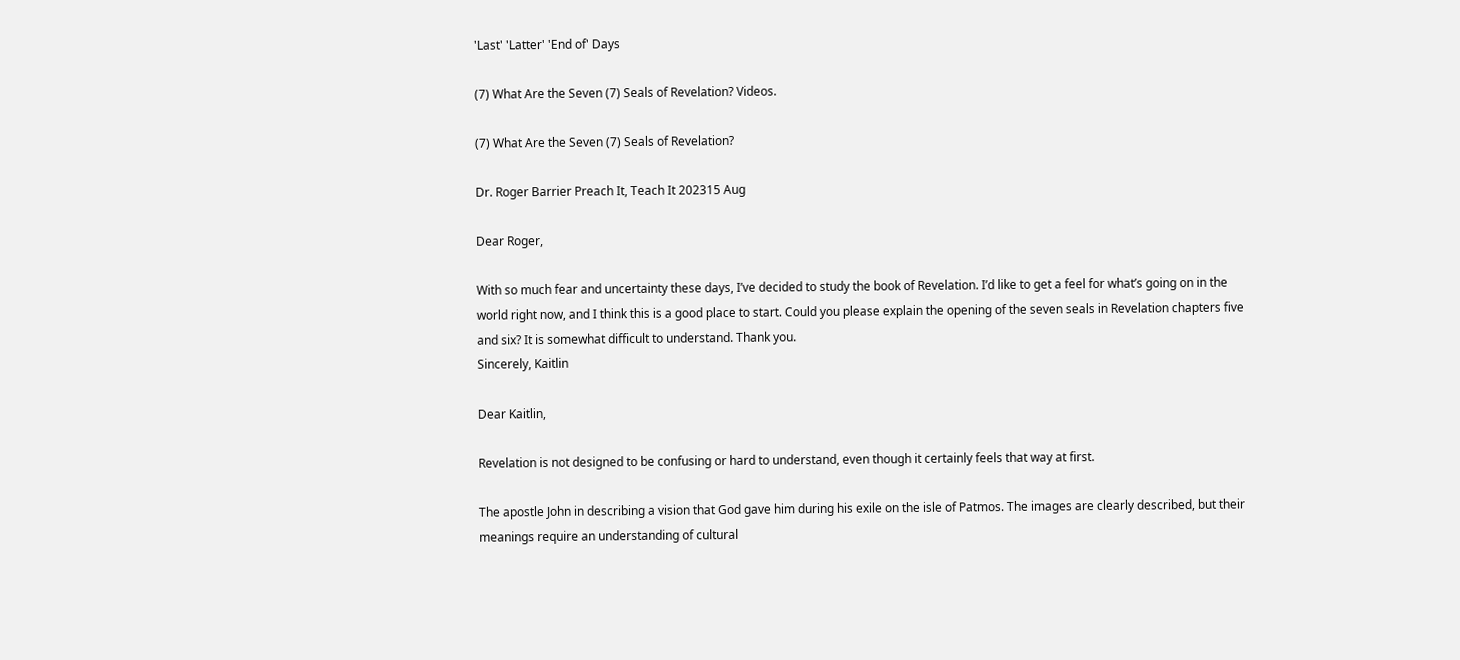'Last' 'Latter' 'End of' Days

(7) What Are the Seven (7) Seals of Revelation? Videos.

(7) What Are the Seven (7) Seals of Revelation?

Dr. Roger Barrier Preach It, Teach It 202315 Aug

Dear Roger,

With so much fear and uncertainty these days, I’ve decided to study the book of Revelation. I’d like to get a feel for what’s going on in the world right now, and I think this is a good place to start. Could you please explain the opening of the seven seals in Revelation chapters five and six? It is somewhat difficult to understand. Thank you.
Sincerely, Kaitlin

Dear Kaitlin,

Revelation is not designed to be confusing or hard to understand, even though it certainly feels that way at first.

The apostle John in describing a vision that God gave him during his exile on the isle of Patmos. The images are clearly described, but their meanings require an understanding of cultural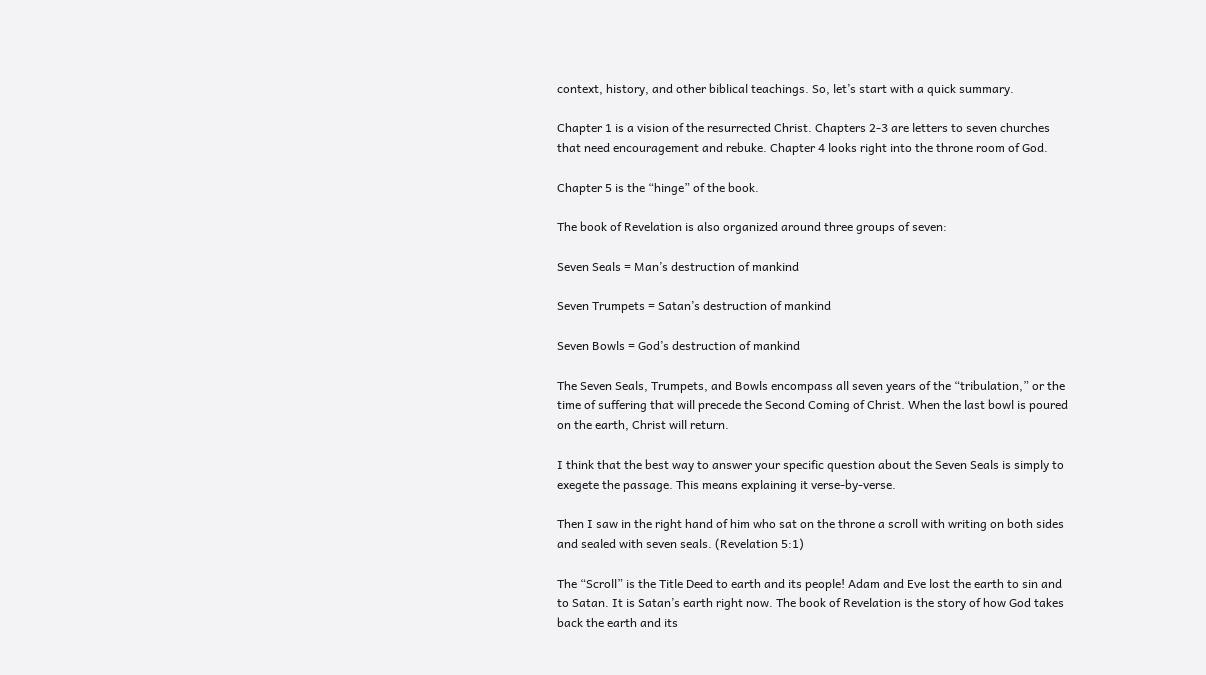context, history, and other biblical teachings. So, let’s start with a quick summary.

Chapter 1 is a vision of the resurrected Christ. Chapters 2-3 are letters to seven churches that need encouragement and rebuke. Chapter 4 looks right into the throne room of God.

Chapter 5 is the “hinge” of the book.

The book of Revelation is also organized around three groups of seven:

Seven Seals = Man’s destruction of mankind

Seven Trumpets = Satan’s destruction of mankind

Seven Bowls = God’s destruction of mankind

The Seven Seals, Trumpets, and Bowls encompass all seven years of the “tribulation,” or the time of suffering that will precede the Second Coming of Christ. When the last bowl is poured on the earth, Christ will return.

I think that the best way to answer your specific question about the Seven Seals is simply to exegete the passage. This means explaining it verse-by-verse.

Then I saw in the right hand of him who sat on the throne a scroll with writing on both sides and sealed with seven seals. (Revelation 5:1)

The “Scroll” is the Title Deed to earth and its people! Adam and Eve lost the earth to sin and to Satan. It is Satan’s earth right now. The book of Revelation is the story of how God takes back the earth and its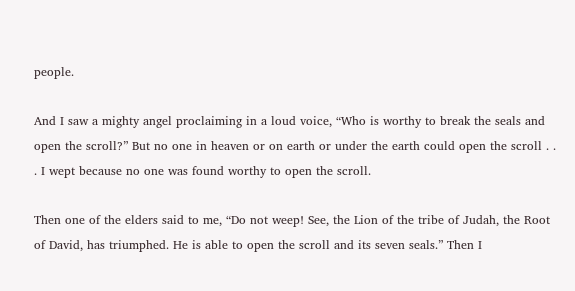people.

And I saw a mighty angel proclaiming in a loud voice, “Who is worthy to break the seals and open the scroll?” But no one in heaven or on earth or under the earth could open the scroll . . . I wept because no one was found worthy to open the scroll.

Then one of the elders said to me, “Do not weep! See, the Lion of the tribe of Judah, the Root of David, has triumphed. He is able to open the scroll and its seven seals.” Then I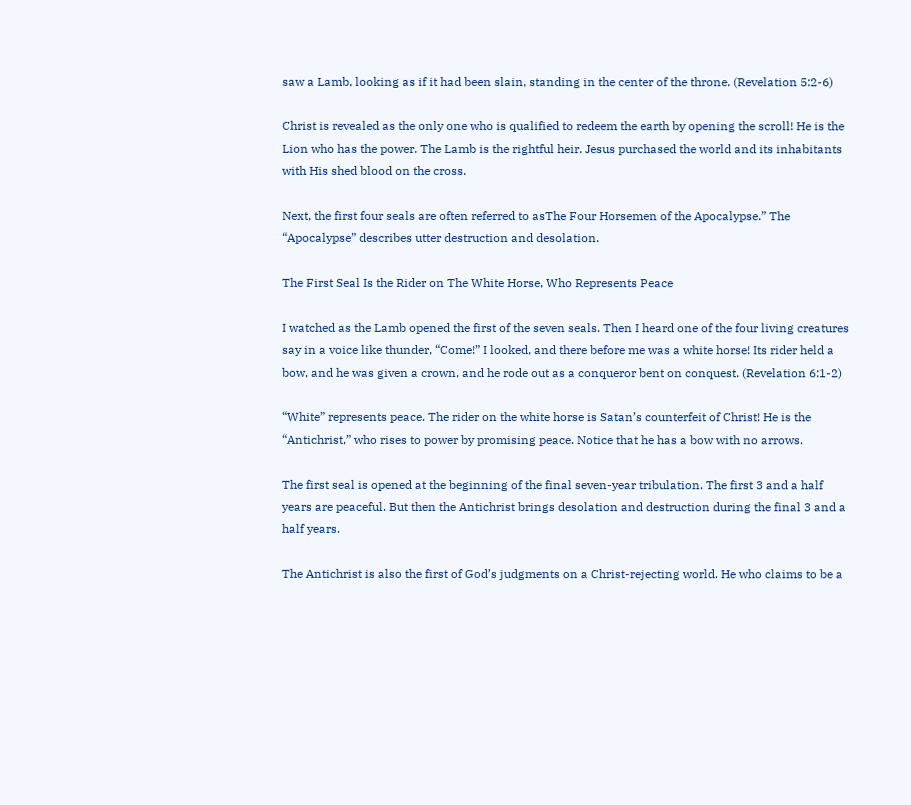saw a Lamb, looking as if it had been slain, standing in the center of the throne. (Revelation 5:2-6)

Christ is revealed as the only one who is qualified to redeem the earth by opening the scroll! He is the Lion who has the power. The Lamb is the rightful heir. Jesus purchased the world and its inhabitants with His shed blood on the cross.

Next, the first four seals are often referred to asThe Four Horsemen of the Apocalypse.” The “Apocalypse” describes utter destruction and desolation.

The First Seal Is the Rider on The White Horse, Who Represents Peace

I watched as the Lamb opened the first of the seven seals. Then I heard one of the four living creatures say in a voice like thunder, “Come!” I looked, and there before me was a white horse! Its rider held a bow, and he was given a crown, and he rode out as a conqueror bent on conquest. (Revelation 6:1-2)

“White” represents peace. The rider on the white horse is Satan’s counterfeit of Christ! He is the “Antichrist,” who rises to power by promising peace. Notice that he has a bow with no arrows.

The first seal is opened at the beginning of the final seven-year tribulation. The first 3 and a half years are peaceful. But then the Antichrist brings desolation and destruction during the final 3 and a half years.

The Antichrist is also the first of God’s judgments on a Christ-rejecting world. He who claims to be a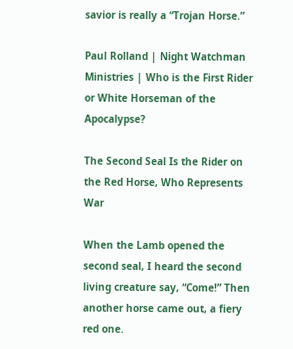savior is really a “Trojan Horse.”

Paul Rolland | Night Watchman Ministries | Who is the First Rider or White Horseman of the Apocalypse?

The Second Seal Is the Rider on the Red Horse, Who Represents War

When the Lamb opened the second seal, I heard the second living creature say, “Come!” Then another horse came out, a fiery red one.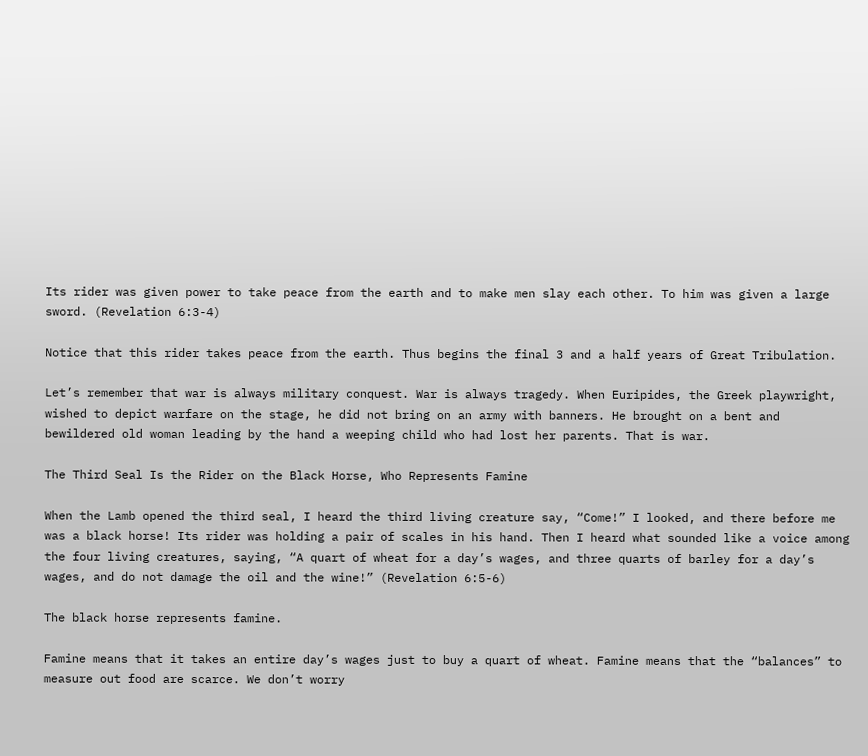Its rider was given power to take peace from the earth and to make men slay each other. To him was given a large sword. (Revelation 6:3-4)

Notice that this rider takes peace from the earth. Thus begins the final 3 and a half years of Great Tribulation.

Let’s remember that war is always military conquest. War is always tragedy. When Euripides, the Greek playwright, wished to depict warfare on the stage, he did not bring on an army with banners. He brought on a bent and bewildered old woman leading by the hand a weeping child who had lost her parents. That is war.

The Third Seal Is the Rider on the Black Horse, Who Represents Famine

When the Lamb opened the third seal, I heard the third living creature say, “Come!” I looked, and there before me was a black horse! Its rider was holding a pair of scales in his hand. Then I heard what sounded like a voice among the four living creatures, saying, “A quart of wheat for a day’s wages, and three quarts of barley for a day’s wages, and do not damage the oil and the wine!” (Revelation 6:5-6)

The black horse represents famine.

Famine means that it takes an entire day’s wages just to buy a quart of wheat. Famine means that the “balances” to measure out food are scarce. We don’t worry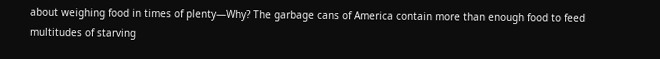about weighing food in times of plenty—Why? The garbage cans of America contain more than enough food to feed multitudes of starving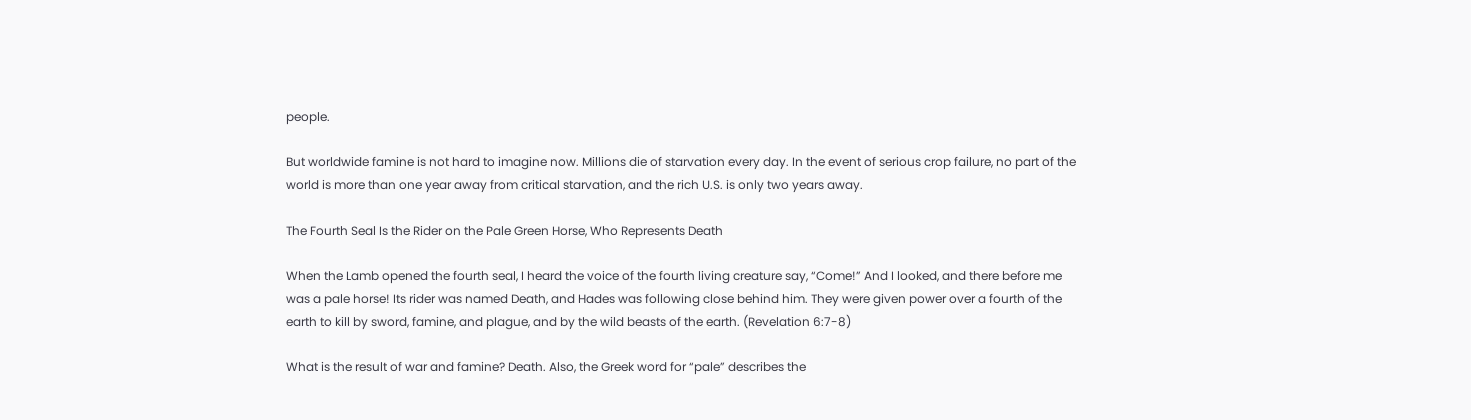people.

But worldwide famine is not hard to imagine now. Millions die of starvation every day. In the event of serious crop failure, no part of the world is more than one year away from critical starvation, and the rich U.S. is only two years away.

The Fourth Seal Is the Rider on the Pale Green Horse, Who Represents Death

When the Lamb opened the fourth seal, I heard the voice of the fourth living creature say, “Come!” And I looked, and there before me was a pale horse! Its rider was named Death, and Hades was following close behind him. They were given power over a fourth of the earth to kill by sword, famine, and plague, and by the wild beasts of the earth. (Revelation 6:7-8)

What is the result of war and famine? Death. Also, the Greek word for “pale” describes the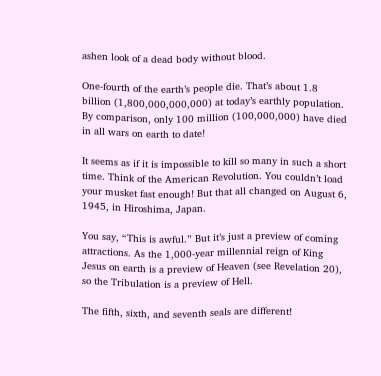ashen look of a dead body without blood.

One-fourth of the earth’s people die. That’s about 1.8 billion (1,800,000,000,000) at today’s earthly population. By comparison, only 100 million (100,000,000) have died in all wars on earth to date!

It seems as if it is impossible to kill so many in such a short time. Think of the American Revolution. You couldn’t load your musket fast enough! But that all changed on August 6, 1945, in Hiroshima, Japan.

You say, “This is awful.” But it’s just a preview of coming attractions. As the 1,000-year millennial reign of King Jesus on earth is a preview of Heaven (see Revelation 20), so the Tribulation is a preview of Hell.

The fifth, sixth, and seventh seals are different!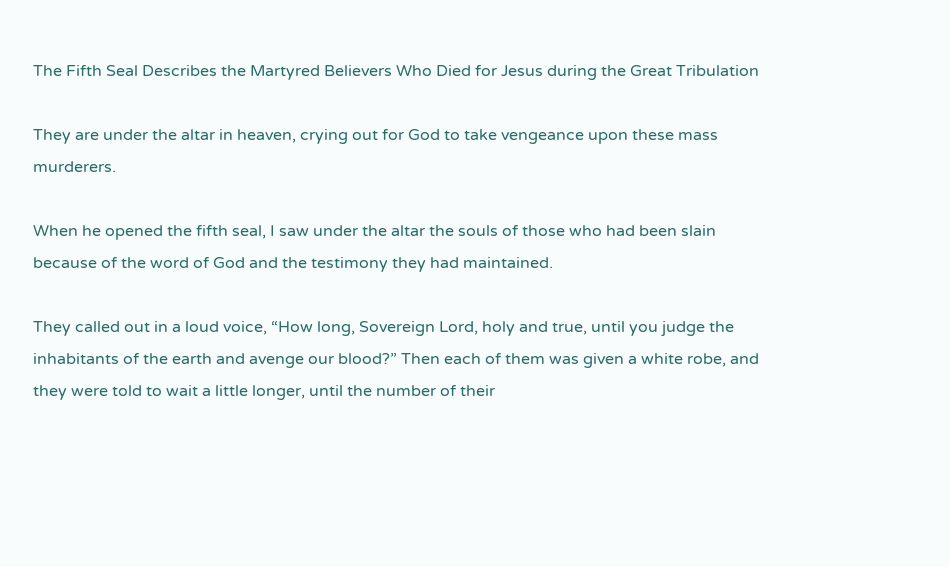The Fifth Seal Describes the Martyred Believers Who Died for Jesus during the Great Tribulation

They are under the altar in heaven, crying out for God to take vengeance upon these mass murderers.

When he opened the fifth seal, I saw under the altar the souls of those who had been slain because of the word of God and the testimony they had maintained.

They called out in a loud voice, “How long, Sovereign Lord, holy and true, until you judge the inhabitants of the earth and avenge our blood?” Then each of them was given a white robe, and they were told to wait a little longer, until the number of their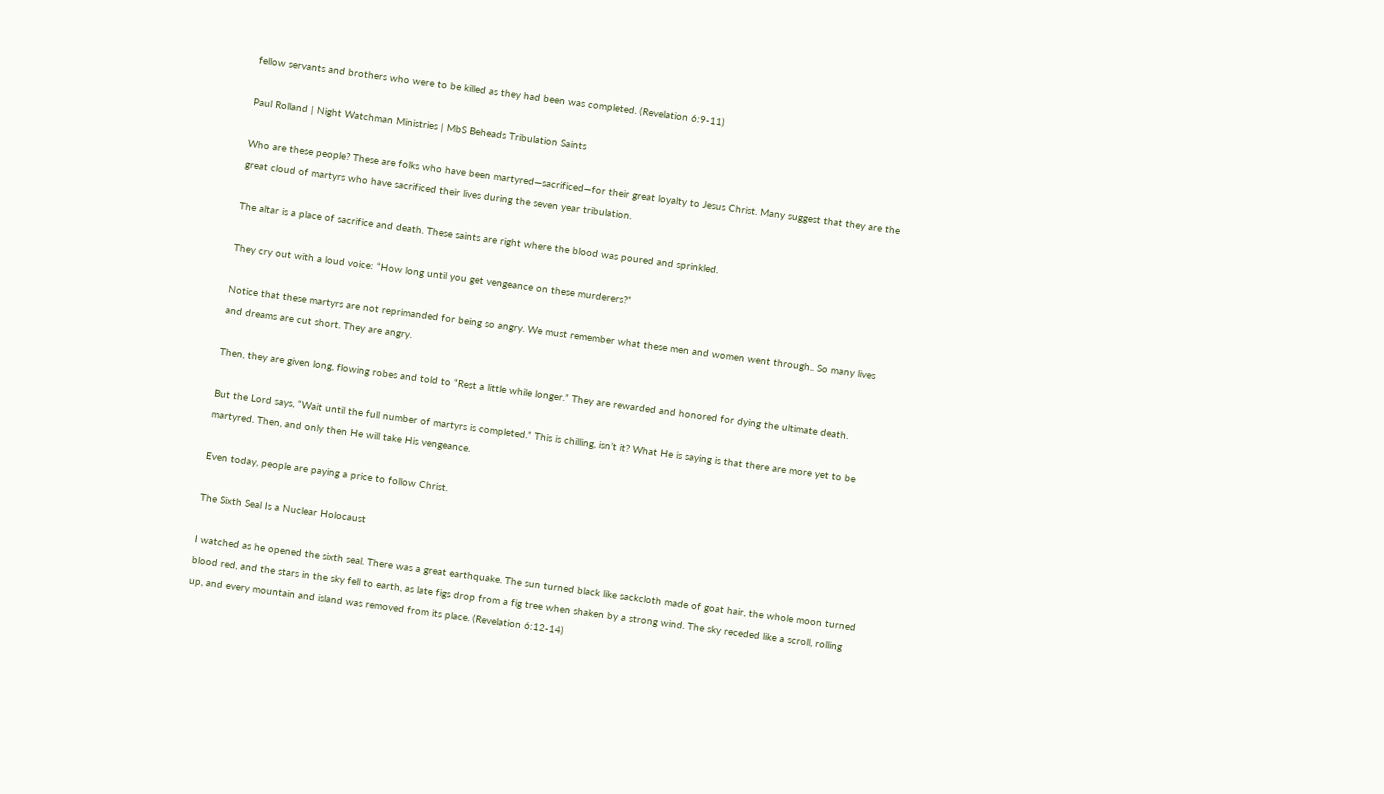fellow servants and brothers who were to be killed as they had been was completed. (Revelation 6:9-11)

Paul Rolland | Night Watchman Ministries | MbS Beheads Tribulation Saints

Who are these people? These are folks who have been martyred—sacrificed—for their great loyalty to Jesus Christ. Many suggest that they are the great cloud of martyrs who have sacrificed their lives during the seven year tribulation.

The altar is a place of sacrifice and death. These saints are right where the blood was poured and sprinkled.

They cry out with a loud voice: “How long until you get vengeance on these murderers?”

Notice that these martyrs are not reprimanded for being so angry. We must remember what these men and women went through.. So many lives and dreams are cut short. They are angry.

Then, they are given long, flowing robes and told to “Rest a little while longer.” They are rewarded and honored for dying the ultimate death.

But the Lord says, “Wait until the full number of martyrs is completed.” This is chilling, isn’t it? What He is saying is that there are more yet to be martyred. Then, and only then He will take His vengeance.

Even today, people are paying a price to follow Christ.

The Sixth Seal Is a Nuclear Holocaust

I watched as he opened the sixth seal. There was a great earthquake. The sun turned black like sackcloth made of goat hair, the whole moon turned blood red, and the stars in the sky fell to earth, as late figs drop from a fig tree when shaken by a strong wind. The sky receded like a scroll, rolling up, and every mountain and island was removed from its place. (Revelation 6:12-14)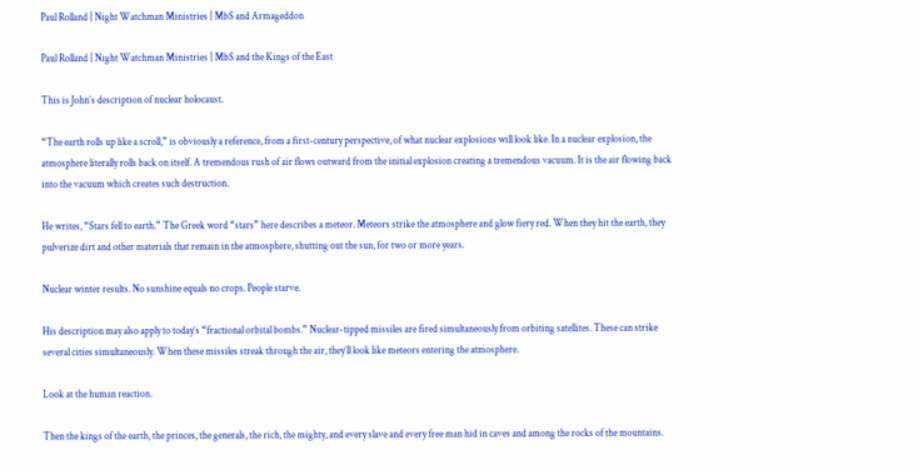Paul Rolland | Night Watchman Ministries | MbS and Armageddon

Paul Rolland | Night Watchman Ministries | MbS and the Kings of the East

This is John’s description of nuclear holocaust.

“The earth rolls up like a scroll,” is obviously a reference, from a first-century perspective, of what nuclear explosions will look like. In a nuclear explosion, the atmosphere literally rolls back on itself. A tremendous rush of air flows outward from the initial explosion creating a tremendous vacuum. It is the air flowing back into the vacuum which creates such destruction.

He writes, “Stars fell to earth.” The Greek word “stars” here describes a meteor. Meteors strike the atmosphere and glow fiery red. When they hit the earth, they pulverize dirt and other materials that remain in the atmosphere, shutting out the sun, for two or more years.

Nuclear winter results. No sunshine equals no crops. People starve.

His description may also apply to today’s “fractional orbital bombs.” Nuclear-tipped missiles are fired simultaneously from orbiting satellites. These can strike several cities simultaneously. When these missiles streak through the air, they’ll look like meteors entering the atmosphere.

Look at the human reaction.

Then the kings of the earth, the princes, the generals, the rich, the mighty, and every slave and every free man hid in caves and among the rocks of the mountains.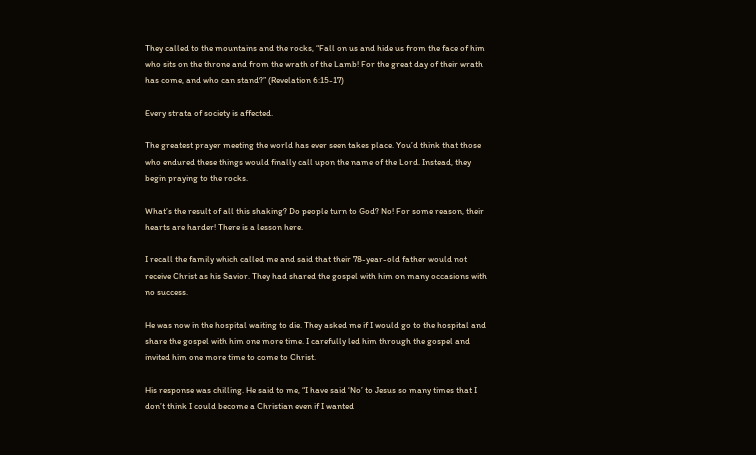They called to the mountains and the rocks, “Fall on us and hide us from the face of him who sits on the throne and from the wrath of the Lamb! For the great day of their wrath has come, and who can stand?” (Revelation 6:15-17)

Every strata of society is affected.

The greatest prayer meeting the world has ever seen takes place. You’d think that those who endured these things would finally call upon the name of the Lord. Instead, they begin praying to the rocks.

What’s the result of all this shaking? Do people turn to God? No! For some reason, their hearts are harder! There is a lesson here.

I recall the family which called me and said that their 78-year-old father would not receive Christ as his Savior. They had shared the gospel with him on many occasions with no success.

He was now in the hospital waiting to die. They asked me if I would go to the hospital and share the gospel with him one more time. I carefully led him through the gospel and invited him one more time to come to Christ.

His response was chilling. He said to me, “I have said ‘No’ to Jesus so many times that I don’t think I could become a Christian even if I wanted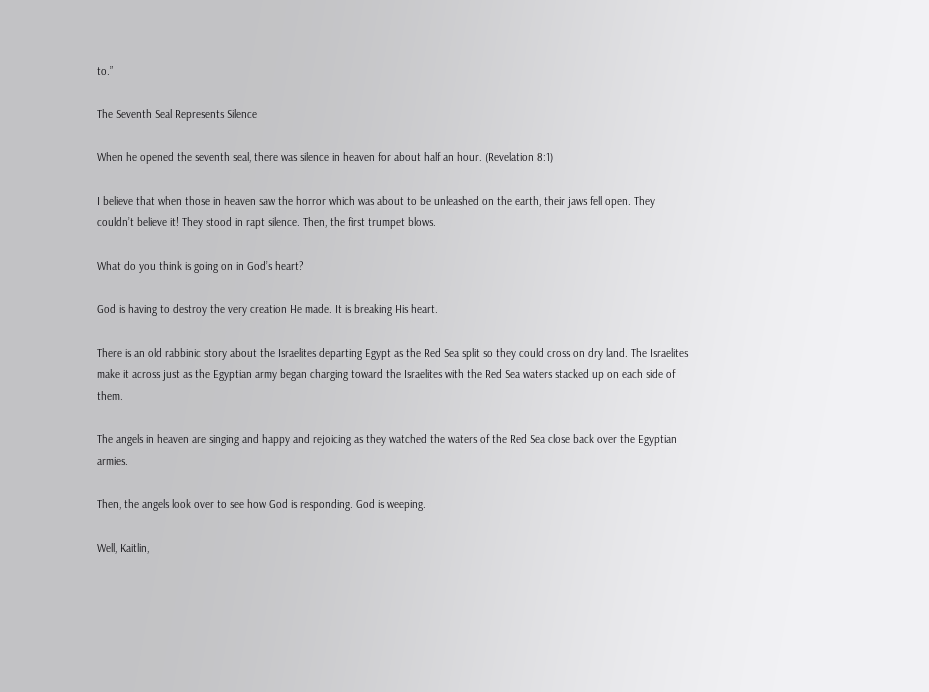to.”

The Seventh Seal Represents Silence

When he opened the seventh seal, there was silence in heaven for about half an hour. (Revelation 8:1)

I believe that when those in heaven saw the horror which was about to be unleashed on the earth, their jaws fell open. They couldn’t believe it! They stood in rapt silence. Then, the first trumpet blows.

What do you think is going on in God’s heart?

God is having to destroy the very creation He made. It is breaking His heart.

There is an old rabbinic story about the Israelites departing Egypt as the Red Sea split so they could cross on dry land. The Israelites make it across just as the Egyptian army began charging toward the Israelites with the Red Sea waters stacked up on each side of them.

The angels in heaven are singing and happy and rejoicing as they watched the waters of the Red Sea close back over the Egyptian armies.

Then, the angels look over to see how God is responding. God is weeping.

Well, Kaitlin,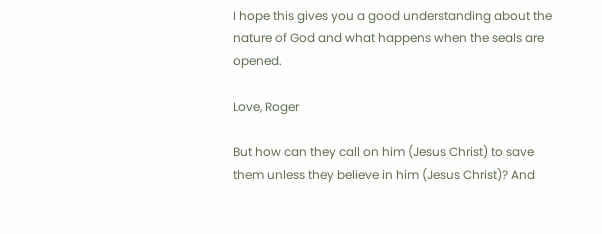I hope this gives you a good understanding about the nature of God and what happens when the seals are opened.

Love, Roger

But how can they call on him (Jesus Christ) to save them unless they believe in him (Jesus Christ)? And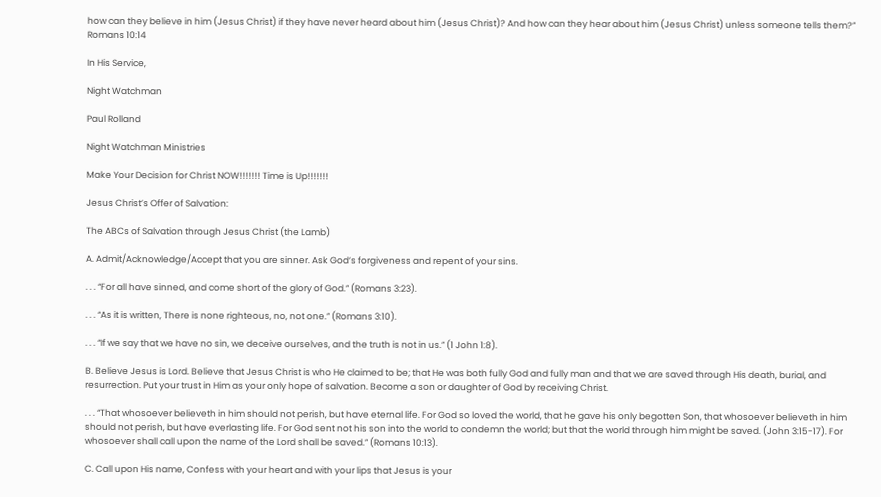how can they believe in him (Jesus Christ) if they have never heard about him (Jesus Christ)? And how can they hear about him (Jesus Christ) unless someone tells them?” Romans 10:14

In His Service,

Night Watchman

Paul Rolland

Night Watchman Ministries

Make Your Decision for Christ NOW!!!!!!! Time is Up!!!!!!!

Jesus Christ’s Offer of Salvation:

The ABCs of Salvation through Jesus Christ (the Lamb)

A. Admit/Acknowledge/Accept that you are sinner. Ask God’s forgiveness and repent of your sins.

. . . “For all have sinned, and come short of the glory of God.” (Romans 3:23).

. . . “As it is written, There is none righteous, no, not one.” (Romans 3:10).

. . . “If we say that we have no sin, we deceive ourselves, and the truth is not in us.” (1 John 1:8).

B. Believe Jesus is Lord. Believe that Jesus Christ is who He claimed to be; that He was both fully God and fully man and that we are saved through His death, burial, and resurrection. Put your trust in Him as your only hope of salvation. Become a son or daughter of God by receiving Christ.

. . . “That whosoever believeth in him should not perish, but have eternal life. For God so loved the world, that he gave his only begotten Son, that whosoever believeth in him should not perish, but have everlasting life. For God sent not his son into the world to condemn the world; but that the world through him might be saved. (John 3:15-17). For whosoever shall call upon the name of the Lord shall be saved.” (Romans 10:13).

C. Call upon His name, Confess with your heart and with your lips that Jesus is your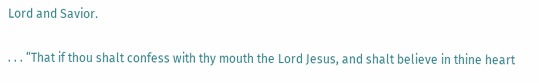Lord and Savior.

. . . “That if thou shalt confess with thy mouth the Lord Jesus, and shalt believe in thine heart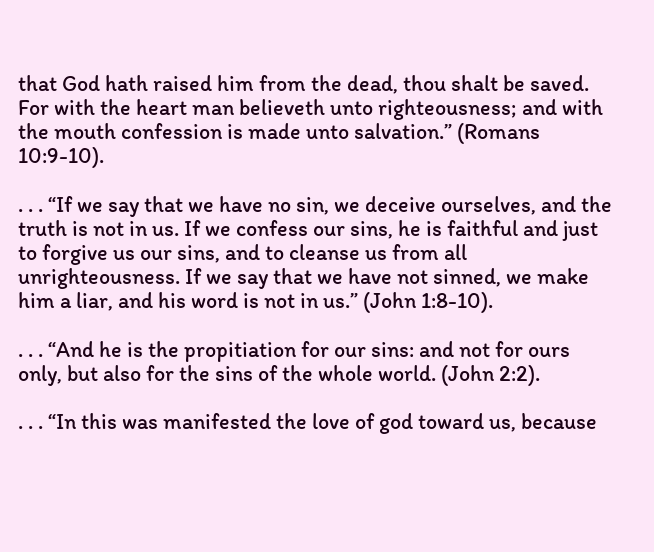that God hath raised him from the dead, thou shalt be saved. For with the heart man believeth unto righteousness; and with the mouth confession is made unto salvation.” (Romans 10:9-10).

. . . “If we say that we have no sin, we deceive ourselves, and the truth is not in us. If we confess our sins, he is faithful and just to forgive us our sins, and to cleanse us from all unrighteousness. If we say that we have not sinned, we make him a liar, and his word is not in us.” (John 1:8-10).

. . . “And he is the propitiation for our sins: and not for ours only, but also for the sins of the whole world. (John 2:2).

. . . “In this was manifested the love of god toward us, because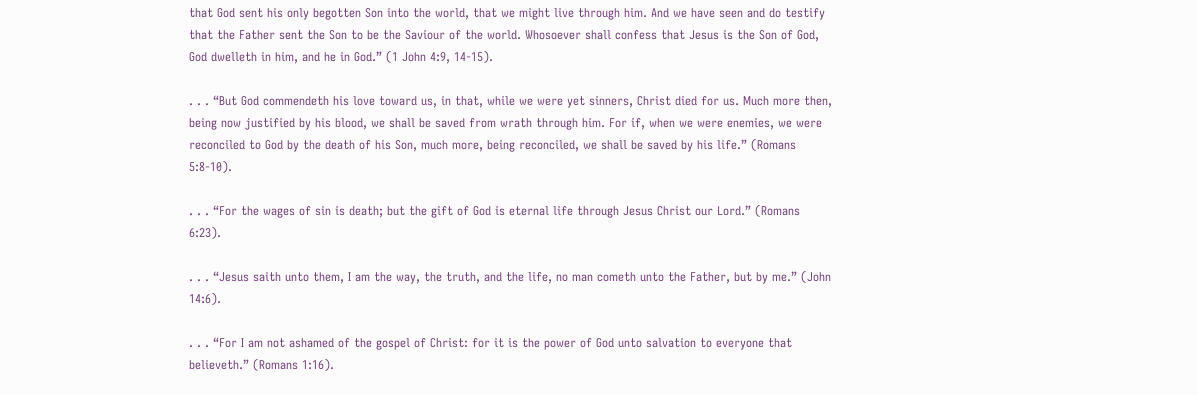that God sent his only begotten Son into the world, that we might live through him. And we have seen and do testify that the Father sent the Son to be the Saviour of the world. Whosoever shall confess that Jesus is the Son of God, God dwelleth in him, and he in God.” (1 John 4:9, 14-15).

. . . “But God commendeth his love toward us, in that, while we were yet sinners, Christ died for us. Much more then, being now justified by his blood, we shall be saved from wrath through him. For if, when we were enemies, we were reconciled to God by the death of his Son, much more, being reconciled, we shall be saved by his life.” (Romans 5:8-10).

. . . “For the wages of sin is death; but the gift of God is eternal life through Jesus Christ our Lord.” (Romans 6:23).

. . . “Jesus saith unto them, I am the way, the truth, and the life, no man cometh unto the Father, but by me.” (John 14:6).

. . . “For I am not ashamed of the gospel of Christ: for it is the power of God unto salvation to everyone that believeth.” (Romans 1:16).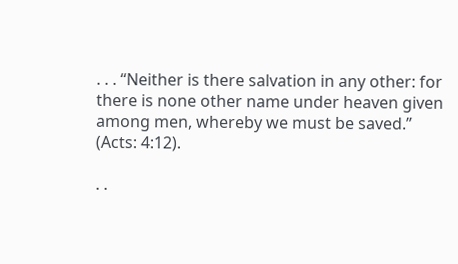. . . “Neither is there salvation in any other: for there is none other name under heaven given among men, whereby we must be saved.” (Acts: 4:12).

. .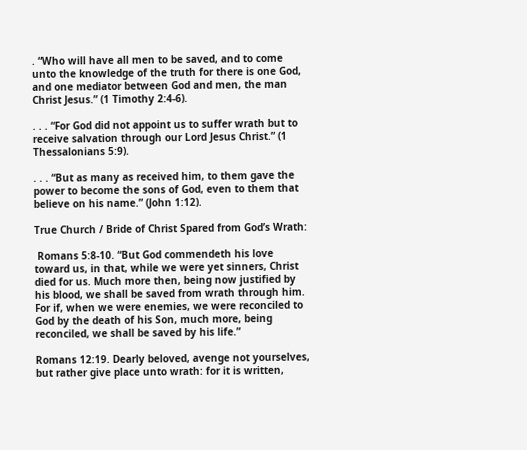. “Who will have all men to be saved, and to come unto the knowledge of the truth for there is one God, and one mediator between God and men, the man Christ Jesus.” (1 Timothy 2:4-6).

. . . “For God did not appoint us to suffer wrath but to receive salvation through our Lord Jesus Christ.” (1 Thessalonians 5:9).

. . . “But as many as received him, to them gave the power to become the sons of God, even to them that believe on his name.” (John 1:12).

True Church / Bride of Christ Spared from God’s Wrath:

 Romans 5:8-10. “But God commendeth his love toward us, in that, while we were yet sinners, Christ died for us. Much more then, being now justified by his blood, we shall be saved from wrath through him. For if, when we were enemies, we were reconciled to God by the death of his Son, much more, being reconciled, we shall be saved by his life.”

Romans 12:19. Dearly beloved, avenge not yourselves, but rather give place unto wrath: for it is written,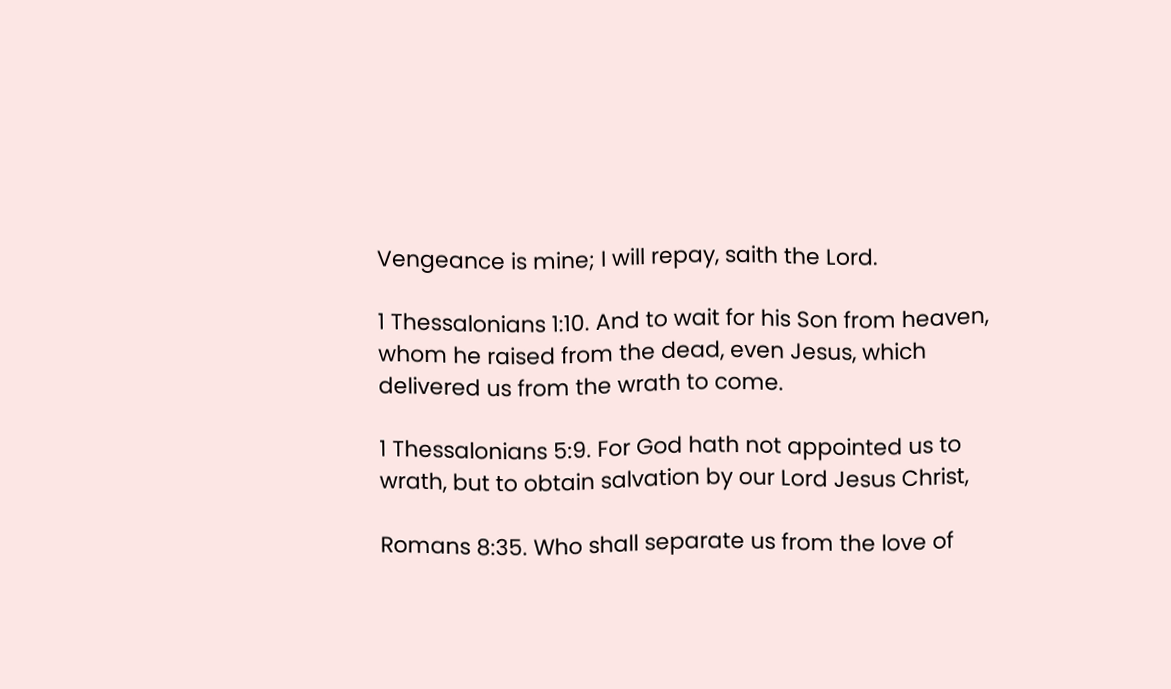Vengeance is mine; I will repay, saith the Lord.

1 Thessalonians 1:10. And to wait for his Son from heaven, whom he raised from the dead, even Jesus, which delivered us from the wrath to come.

1 Thessalonians 5:9. For God hath not appointed us to wrath, but to obtain salvation by our Lord Jesus Christ,

Romans 8:35. Who shall separate us from the love of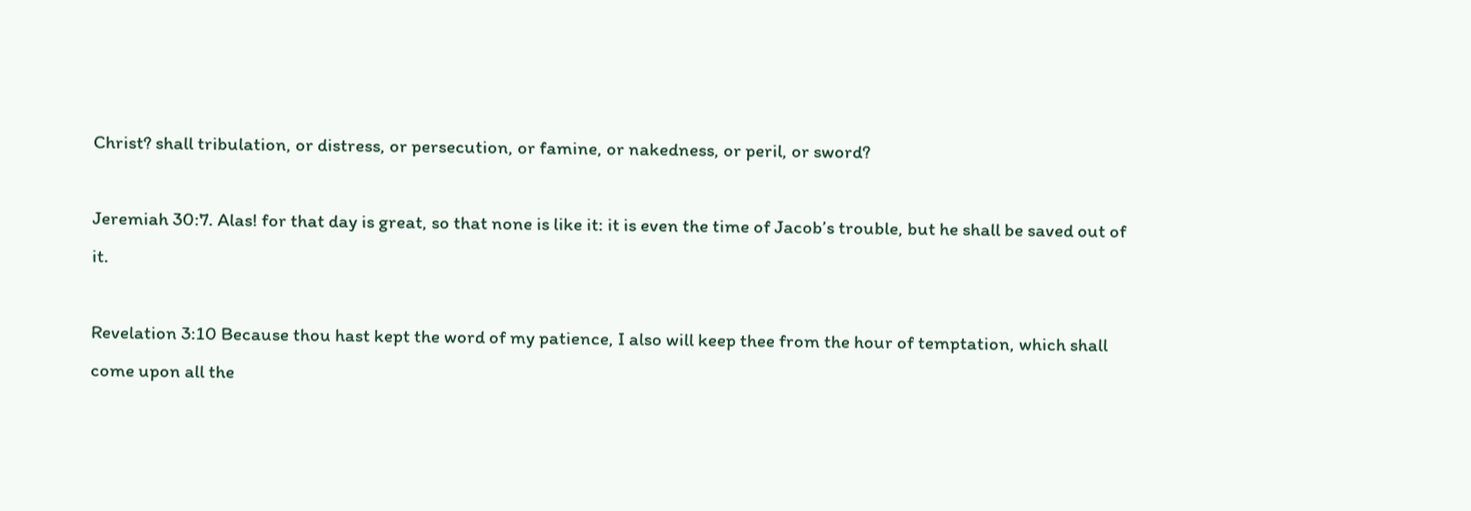Christ? shall tribulation, or distress, or persecution, or famine, or nakedness, or peril, or sword?

Jeremiah 30:7. Alas! for that day is great, so that none is like it: it is even the time of Jacob’s trouble, but he shall be saved out of it.

Revelation 3:10 Because thou hast kept the word of my patience, I also will keep thee from the hour of temptation, which shall come upon all the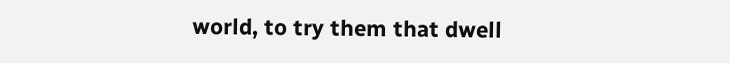world, to try them that dwell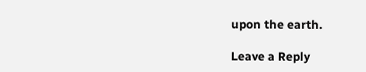upon the earth.

Leave a Reply